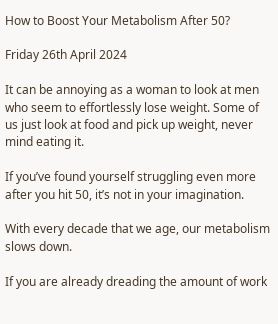How to Boost Your Metabolism After 50?

Friday 26th April 2024

It can be annoying as a woman to look at men who seem to effortlessly lose weight. Some of us just look at food and pick up weight, never mind eating it.

If you’ve found yourself struggling even more after you hit 50, it’s not in your imagination.

With every decade that we age, our metabolism slows down.

If you are already dreading the amount of work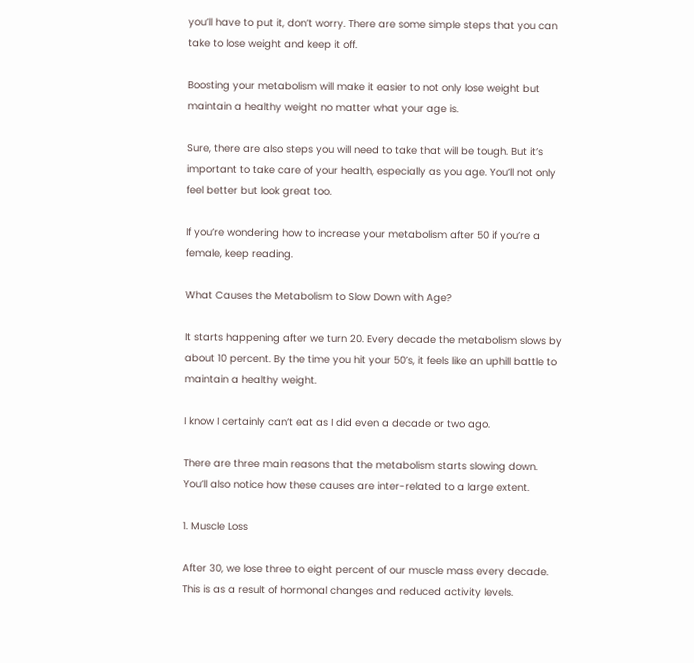you’ll have to put it, don’t worry. There are some simple steps that you can take to lose weight and keep it off.

Boosting your metabolism will make it easier to not only lose weight but maintain a healthy weight no matter what your age is.

Sure, there are also steps you will need to take that will be tough. But it’s important to take care of your health, especially as you age. You’ll not only feel better but look great too.

If you’re wondering how to increase your metabolism after 50 if you’re a female, keep reading.

What Causes the Metabolism to Slow Down with Age?

It starts happening after we turn 20. Every decade the metabolism slows by about 10 percent. By the time you hit your 50’s, it feels like an uphill battle to maintain a healthy weight.

I know I certainly can’t eat as I did even a decade or two ago.

There are three main reasons that the metabolism starts slowing down. You’ll also notice how these causes are inter-related to a large extent.

1. Muscle Loss

After 30, we lose three to eight percent of our muscle mass every decade. This is as a result of hormonal changes and reduced activity levels.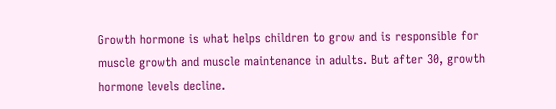Growth hormone is what helps children to grow and is responsible for muscle growth and muscle maintenance in adults. But after 30, growth hormone levels decline.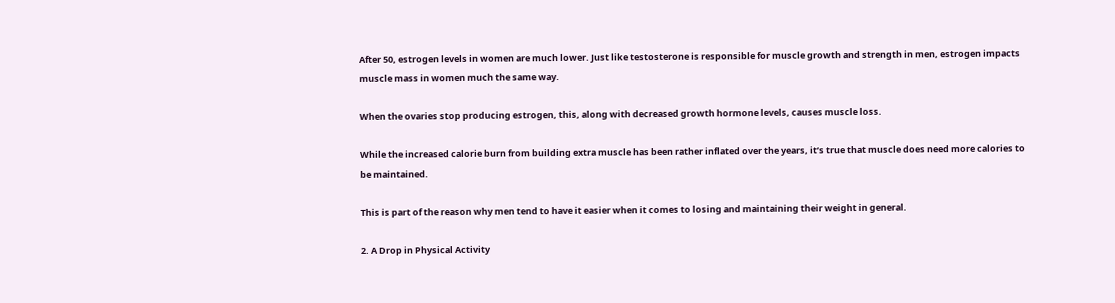After 50, estrogen levels in women are much lower. Just like testosterone is responsible for muscle growth and strength in men, estrogen impacts muscle mass in women much the same way.

When the ovaries stop producing estrogen, this, along with decreased growth hormone levels, causes muscle loss.

While the increased calorie burn from building extra muscle has been rather inflated over the years, it’s true that muscle does need more calories to be maintained.

This is part of the reason why men tend to have it easier when it comes to losing and maintaining their weight in general.

2. A Drop in Physical Activity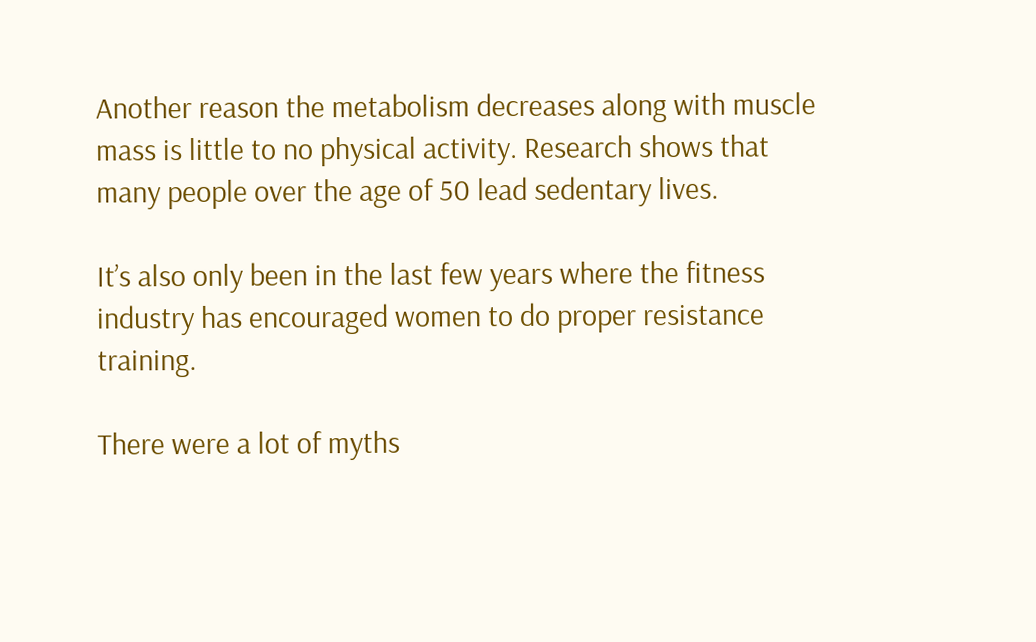Another reason the metabolism decreases along with muscle mass is little to no physical activity. Research shows that many people over the age of 50 lead sedentary lives.

It’s also only been in the last few years where the fitness industry has encouraged women to do proper resistance training.

There were a lot of myths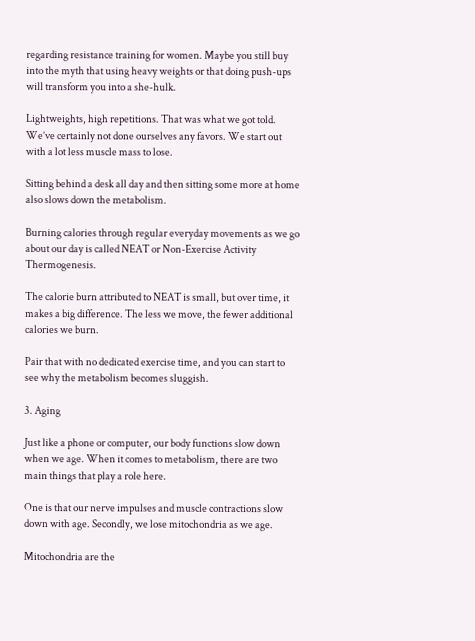regarding resistance training for women. Maybe you still buy into the myth that using heavy weights or that doing push-ups will transform you into a she-hulk.

Lightweights, high repetitions. That was what we got told. We’ve certainly not done ourselves any favors. We start out with a lot less muscle mass to lose.

Sitting behind a desk all day and then sitting some more at home also slows down the metabolism.

Burning calories through regular everyday movements as we go about our day is called NEAT or Non-Exercise Activity Thermogenesis.

The calorie burn attributed to NEAT is small, but over time, it makes a big difference. The less we move, the fewer additional calories we burn.

Pair that with no dedicated exercise time, and you can start to see why the metabolism becomes sluggish.

3. Aging

Just like a phone or computer, our body functions slow down when we age. When it comes to metabolism, there are two main things that play a role here.

One is that our nerve impulses and muscle contractions slow down with age. Secondly, we lose mitochondria as we age.

Mitochondria are the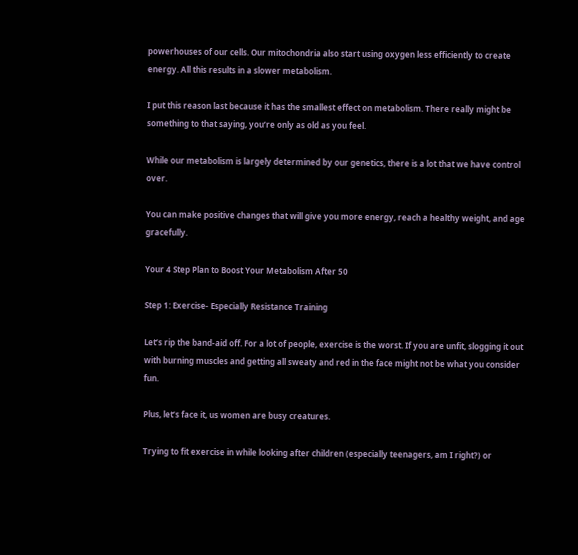powerhouses of our cells. Our mitochondria also start using oxygen less efficiently to create energy. All this results in a slower metabolism.

I put this reason last because it has the smallest effect on metabolism. There really might be something to that saying, you’re only as old as you feel.

While our metabolism is largely determined by our genetics, there is a lot that we have control over.

You can make positive changes that will give you more energy, reach a healthy weight, and age gracefully.

Your 4 Step Plan to Boost Your Metabolism After 50

Step 1: Exercise- Especially Resistance Training

Let’s rip the band-aid off. For a lot of people, exercise is the worst. If you are unfit, slogging it out with burning muscles and getting all sweaty and red in the face might not be what you consider fun.

Plus, let’s face it, us women are busy creatures.

Trying to fit exercise in while looking after children (especially teenagers, am I right?) or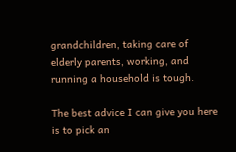grandchildren, taking care of elderly parents, working, and running a household is tough.

The best advice I can give you here is to pick an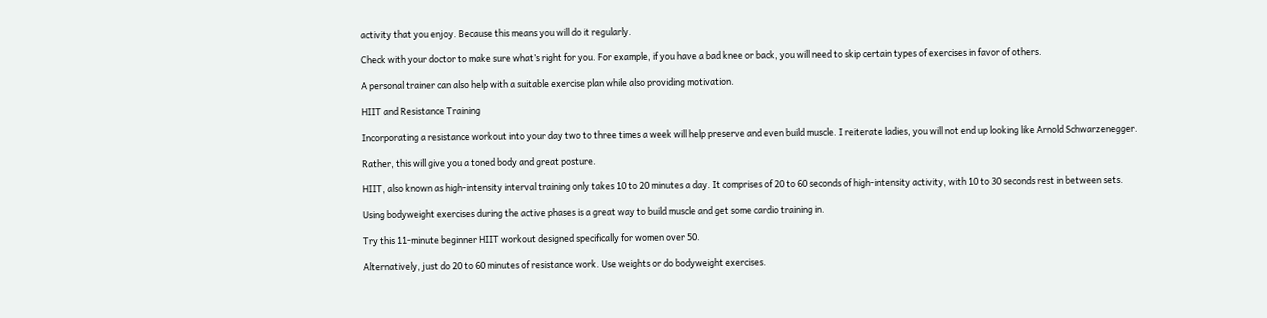activity that you enjoy. Because this means you will do it regularly.

Check with your doctor to make sure what’s right for you. For example, if you have a bad knee or back, you will need to skip certain types of exercises in favor of others.

A personal trainer can also help with a suitable exercise plan while also providing motivation.

HIIT and Resistance Training

Incorporating a resistance workout into your day two to three times a week will help preserve and even build muscle. I reiterate ladies, you will not end up looking like Arnold Schwarzenegger.

Rather, this will give you a toned body and great posture.

HIIT, also known as high-intensity interval training only takes 10 to 20 minutes a day. It comprises of 20 to 60 seconds of high-intensity activity, with 10 to 30 seconds rest in between sets.

Using bodyweight exercises during the active phases is a great way to build muscle and get some cardio training in.

Try this 11-minute beginner HIIT workout designed specifically for women over 50.

Alternatively, just do 20 to 60 minutes of resistance work. Use weights or do bodyweight exercises.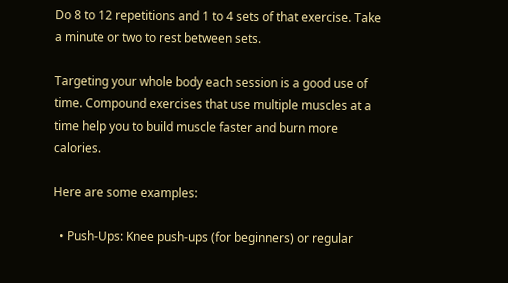Do 8 to 12 repetitions and 1 to 4 sets of that exercise. Take a minute or two to rest between sets.

Targeting your whole body each session is a good use of time. Compound exercises that use multiple muscles at a time help you to build muscle faster and burn more calories.

Here are some examples:

  • Push-Ups: Knee push-ups (for beginners) or regular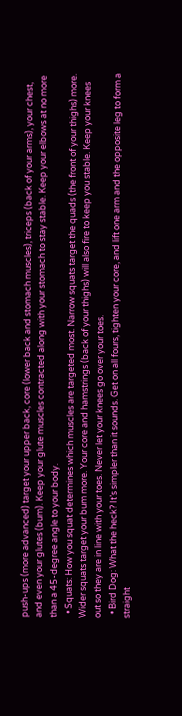push-ups (more advanced) target your upper back, core (lower back and stomach muscles), triceps (back of your arms), your chest, and even your glutes (bum). Keep your glute muscles contracted along with your stomach to stay stable. Keep your elbows at no more than a 45-degree angle to your body.
  • Squats: How you squat determines which muscles are targeted most. Narrow squats target the quads (the front of your thighs) more. Wider squats target your bum more. Your core and hamstrings (back of your thighs) will also fire to keep you stable. Keep your knees out so they are in line with your toes. Never let your knees go over your toes.
  • Bird Dog: What the heck? It’s simpler than it sounds. Get on all fours, tighten your core, and lift one arm and the opposite leg to form a straight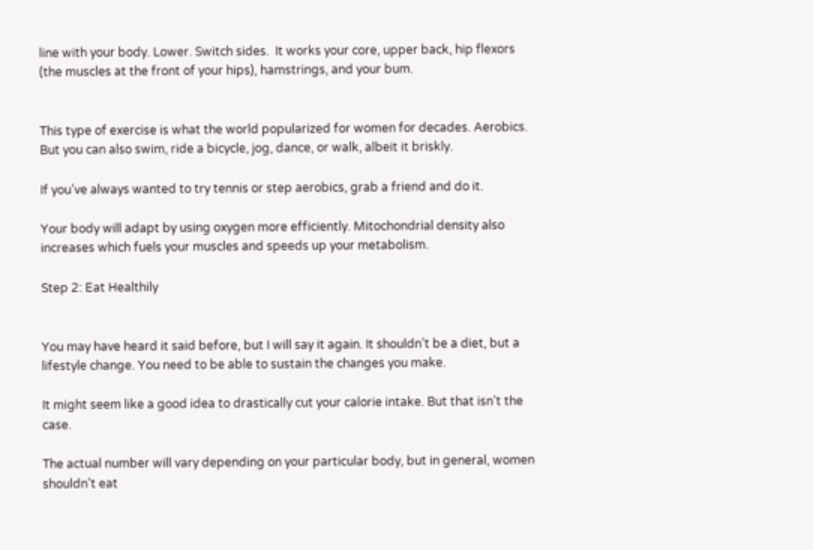line with your body. Lower. Switch sides.  It works your core, upper back, hip flexors (the muscles at the front of your hips), hamstrings, and your bum.


This type of exercise is what the world popularized for women for decades. Aerobics. But you can also swim, ride a bicycle, jog, dance, or walk, albeit it briskly.

If you’ve always wanted to try tennis or step aerobics, grab a friend and do it.

Your body will adapt by using oxygen more efficiently. Mitochondrial density also increases which fuels your muscles and speeds up your metabolism.

Step 2: Eat Healthily


You may have heard it said before, but I will say it again. It shouldn’t be a diet, but a lifestyle change. You need to be able to sustain the changes you make.

It might seem like a good idea to drastically cut your calorie intake. But that isn’t the case.

The actual number will vary depending on your particular body, but in general, women shouldn’t eat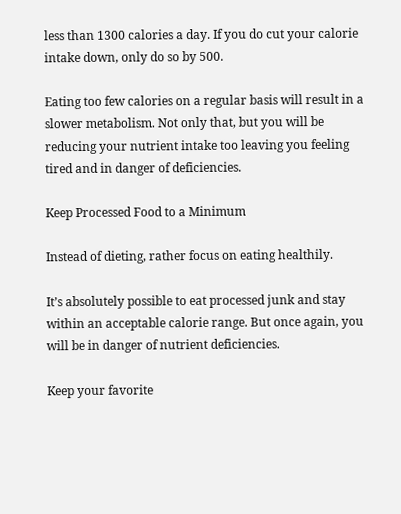less than 1300 calories a day. If you do cut your calorie intake down, only do so by 500.

Eating too few calories on a regular basis will result in a slower metabolism. Not only that, but you will be reducing your nutrient intake too leaving you feeling tired and in danger of deficiencies.

Keep Processed Food to a Minimum

Instead of dieting, rather focus on eating healthily.

It’s absolutely possible to eat processed junk and stay within an acceptable calorie range. But once again, you will be in danger of nutrient deficiencies.

Keep your favorite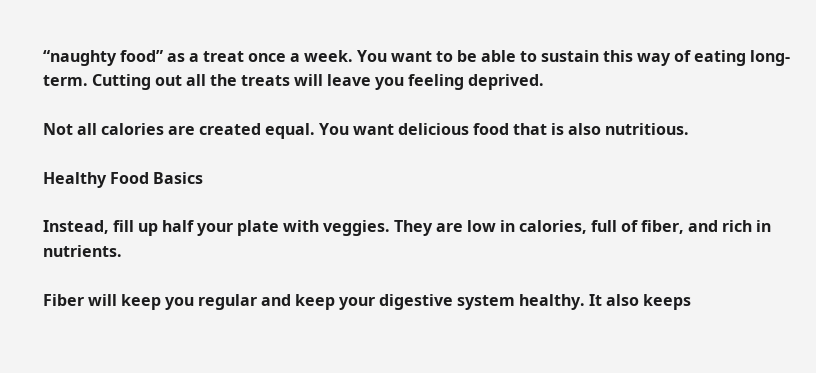“naughty food” as a treat once a week. You want to be able to sustain this way of eating long-term. Cutting out all the treats will leave you feeling deprived.

Not all calories are created equal. You want delicious food that is also nutritious.

Healthy Food Basics

Instead, fill up half your plate with veggies. They are low in calories, full of fiber, and rich in nutrients.

Fiber will keep you regular and keep your digestive system healthy. It also keeps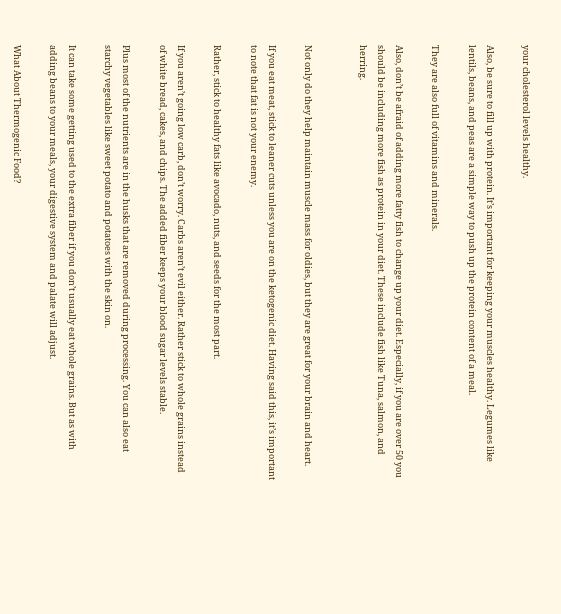your cholesterol levels healthy.

Also, be sure to fill up with protein. It’s important for keeping your muscles healthy. Legumes like lentils, beans, and peas are a simple way to push up the protein content of a meal.

They are also full of vitamins and minerals.

Also, don’t be afraid of adding more fatty fish to change up your diet. Especially, if you are over 50 you should be including more fish as protein in your diet. These include fish like Tuna, salmon, and herring.


Not only do they help maintain muscle mass for oldies, but they are great for your brain and heart.

If you eat meat, stick to leaner cuts unless you are on the ketogenic diet. Having said this, it’s important to note that fat is not your enemy.

Rather, stick to healthy fats like avocado, nuts, and seeds for the most part.

If you aren’t going low carb, don’t worry. Carbs aren’t evil either. Rather stick to whole grains instead of white bread, cakes, and chips. The added fiber keeps your blood sugar levels stable.

Plus most of the nutrients are in the husks that are removed during processing. You can also eat starchy vegetables like sweet potato and potatoes with the skin on.

It can take some getting used to the extra fiber if you don’t usually eat whole grains. But as with adding beans to your meals, your digestive system and palate will adjust.

What About Thermogenic Food?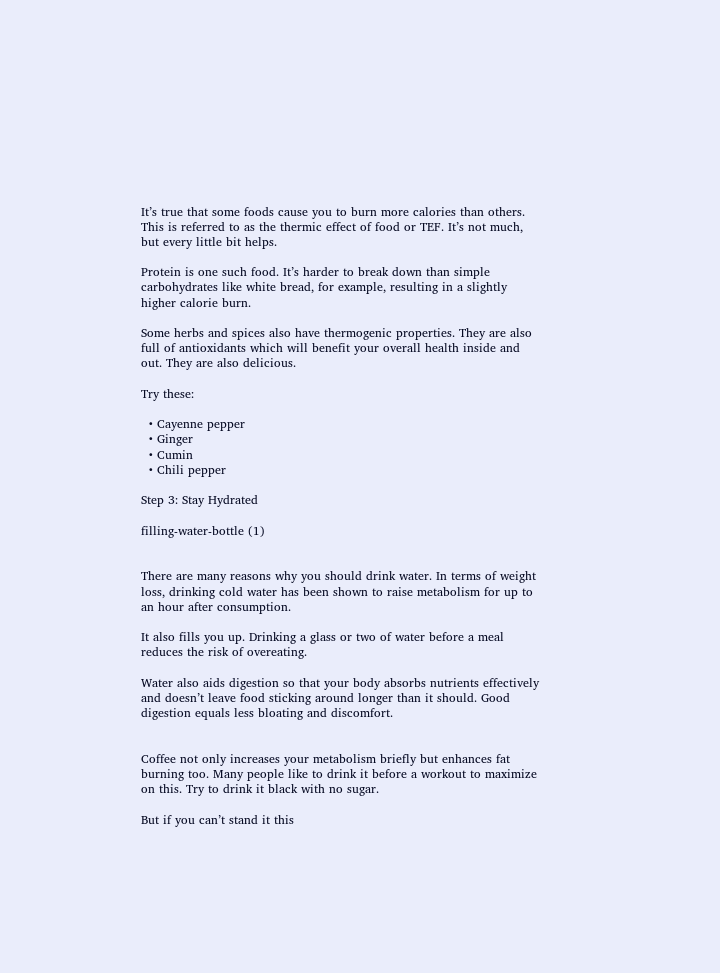It’s true that some foods cause you to burn more calories than others. This is referred to as the thermic effect of food or TEF. It’s not much, but every little bit helps.

Protein is one such food. It’s harder to break down than simple carbohydrates like white bread, for example, resulting in a slightly higher calorie burn.

Some herbs and spices also have thermogenic properties. They are also full of antioxidants which will benefit your overall health inside and out. They are also delicious.

Try these:

  • Cayenne pepper
  • Ginger
  • Cumin
  • Chili pepper

Step 3: Stay Hydrated

filling-water-bottle (1)


There are many reasons why you should drink water. In terms of weight loss, drinking cold water has been shown to raise metabolism for up to an hour after consumption.

It also fills you up. Drinking a glass or two of water before a meal reduces the risk of overeating.

Water also aids digestion so that your body absorbs nutrients effectively and doesn’t leave food sticking around longer than it should. Good digestion equals less bloating and discomfort.


Coffee not only increases your metabolism briefly but enhances fat burning too. Many people like to drink it before a workout to maximize on this. Try to drink it black with no sugar.

But if you can’t stand it this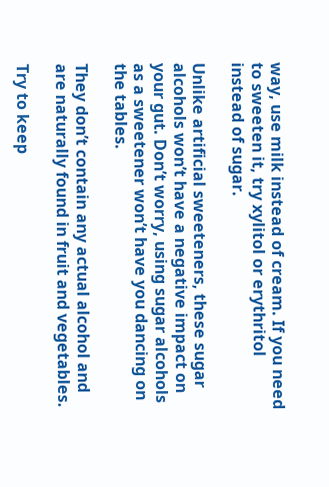way, use milk instead of cream. If you need to sweeten it, try xylitol or erythritol instead of sugar.

Unlike artificial sweeteners, these sugar alcohols won’t have a negative impact on your gut. Don’t worry, using sugar alcohols as a sweetener won’t have you dancing on the tables.

They don’t contain any actual alcohol and are naturally found in fruit and vegetables.

Try to keep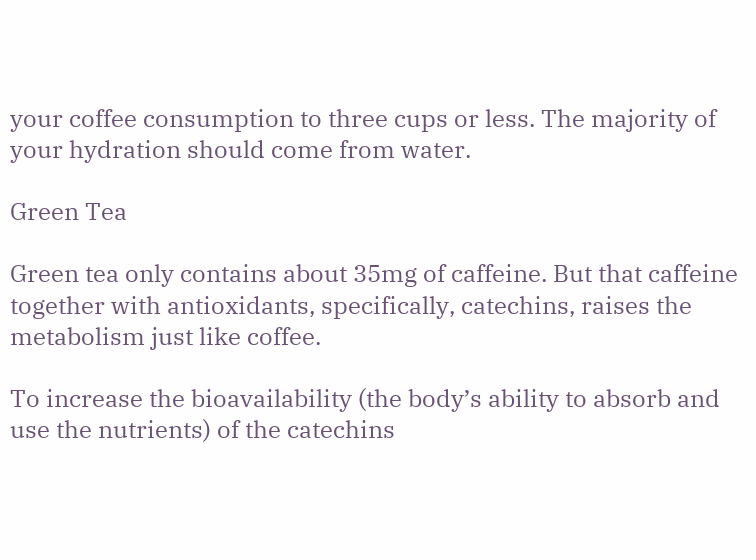your coffee consumption to three cups or less. The majority of your hydration should come from water.

Green Tea

Green tea only contains about 35mg of caffeine. But that caffeine together with antioxidants, specifically, catechins, raises the metabolism just like coffee.

To increase the bioavailability (the body’s ability to absorb and use the nutrients) of the catechins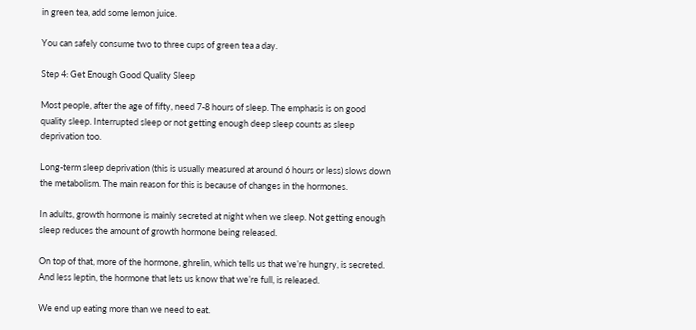in green tea, add some lemon juice.

You can safely consume two to three cups of green tea a day.

Step 4: Get Enough Good Quality Sleep

Most people, after the age of fifty, need 7-8 hours of sleep. The emphasis is on good quality sleep. Interrupted sleep or not getting enough deep sleep counts as sleep deprivation too.

Long-term sleep deprivation (this is usually measured at around 6 hours or less) slows down the metabolism. The main reason for this is because of changes in the hormones.

In adults, growth hormone is mainly secreted at night when we sleep. Not getting enough sleep reduces the amount of growth hormone being released.

On top of that, more of the hormone, ghrelin, which tells us that we’re hungry, is secreted. And less leptin, the hormone that lets us know that we’re full, is released.

We end up eating more than we need to eat.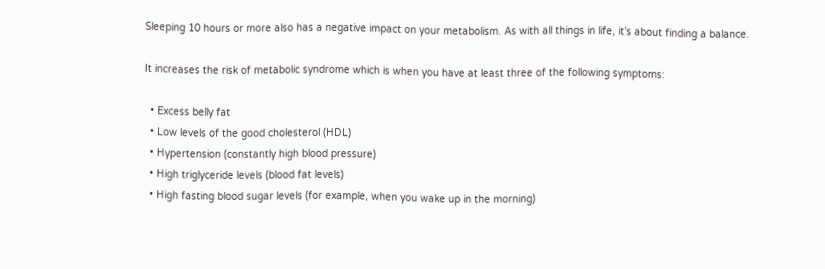Sleeping 10 hours or more also has a negative impact on your metabolism. As with all things in life, it’s about finding a balance.

It increases the risk of metabolic syndrome which is when you have at least three of the following symptoms:

  • Excess belly fat
  • Low levels of the good cholesterol (HDL)
  • Hypertension (constantly high blood pressure)
  • High triglyceride levels (blood fat levels)
  • High fasting blood sugar levels (for example, when you wake up in the morning)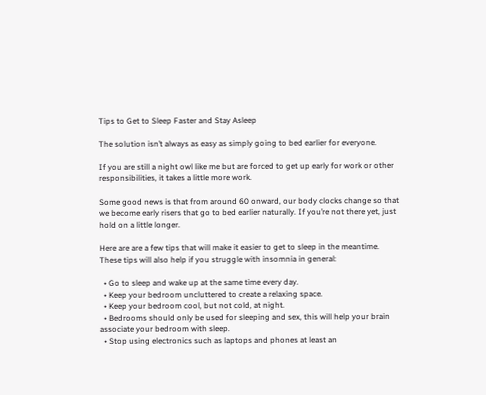Tips to Get to Sleep Faster and Stay Asleep

The solution isn’t always as easy as simply going to bed earlier for everyone.

If you are still a night owl like me but are forced to get up early for work or other responsibilities, it takes a little more work.

Some good news is that from around 60 onward, our body clocks change so that we become early risers that go to bed earlier naturally. If you’re not there yet, just hold on a little longer.

Here are are a few tips that will make it easier to get to sleep in the meantime. These tips will also help if you struggle with insomnia in general:

  • Go to sleep and wake up at the same time every day.
  • Keep your bedroom uncluttered to create a relaxing space.
  • Keep your bedroom cool, but not cold, at night.
  • Bedrooms should only be used for sleeping and sex, this will help your brain associate your bedroom with sleep.
  • Stop using electronics such as laptops and phones at least an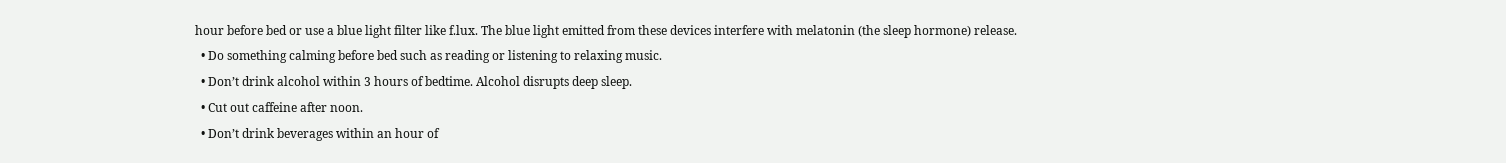hour before bed or use a blue light filter like f.lux. The blue light emitted from these devices interfere with melatonin (the sleep hormone) release.
  • Do something calming before bed such as reading or listening to relaxing music.
  • Don’t drink alcohol within 3 hours of bedtime. Alcohol disrupts deep sleep.
  • Cut out caffeine after noon.
  • Don’t drink beverages within an hour of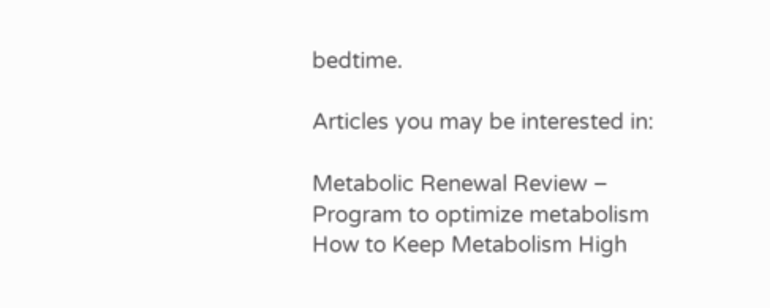bedtime.

Articles you may be interested in:

Metabolic Renewal Review – Program to optimize metabolism
How to Keep Metabolism High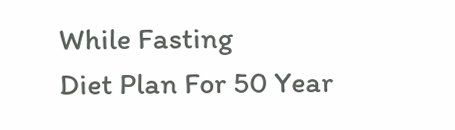While Fasting
Diet Plan For 50 Year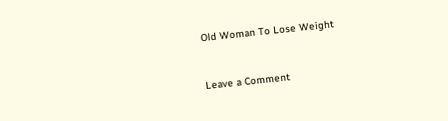Old Woman To Lose Weight


Leave a Comment